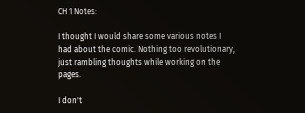CH 1 Notes:

I thought I would share some various notes I had about the comic. Nothing too revolutionary, just rambling thoughts while working on the pages.

I don't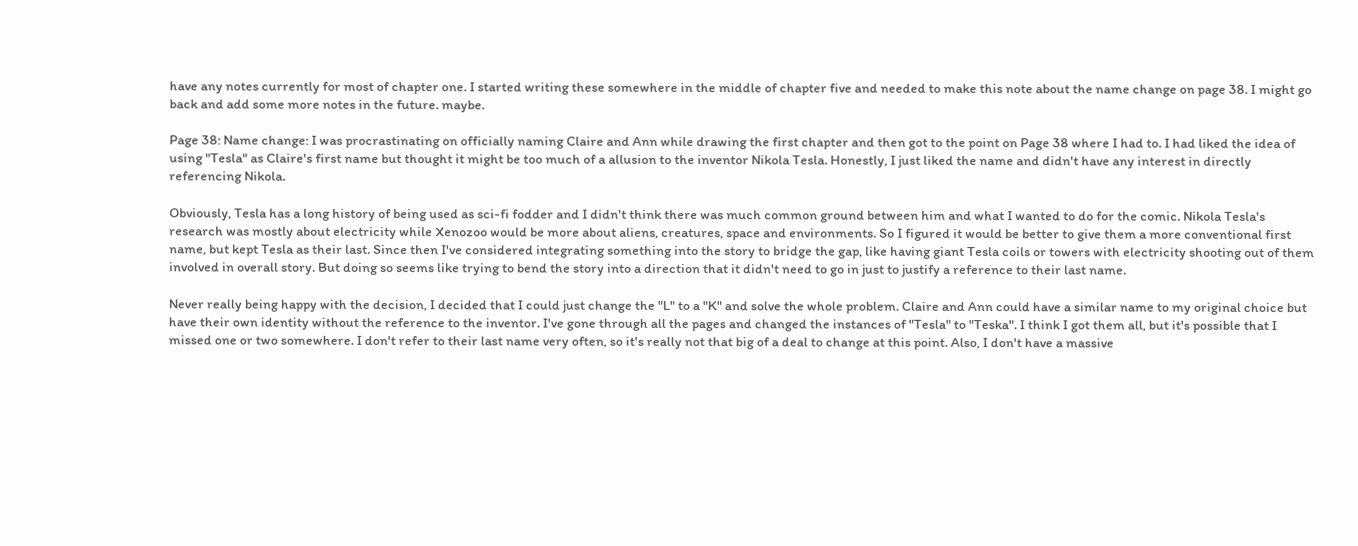have any notes currently for most of chapter one. I started writing these somewhere in the middle of chapter five and needed to make this note about the name change on page 38. I might go back and add some more notes in the future. maybe.

Page 38: Name change: I was procrastinating on officially naming Claire and Ann while drawing the first chapter and then got to the point on Page 38 where I had to. I had liked the idea of using "Tesla" as Claire's first name but thought it might be too much of a allusion to the inventor Nikola Tesla. Honestly, I just liked the name and didn't have any interest in directly referencing Nikola.

Obviously, Tesla has a long history of being used as sci-fi fodder and I didn't think there was much common ground between him and what I wanted to do for the comic. Nikola Tesla's research was mostly about electricity while Xenozoo would be more about aliens, creatures, space and environments. So I figured it would be better to give them a more conventional first name, but kept Tesla as their last. Since then I've considered integrating something into the story to bridge the gap, like having giant Tesla coils or towers with electricity shooting out of them involved in overall story. But doing so seems like trying to bend the story into a direction that it didn't need to go in just to justify a reference to their last name.

Never really being happy with the decision, I decided that I could just change the "L" to a "K" and solve the whole problem. Claire and Ann could have a similar name to my original choice but have their own identity without the reference to the inventor. I've gone through all the pages and changed the instances of "Tesla" to "Teska". I think I got them all, but it's possible that I missed one or two somewhere. I don't refer to their last name very often, so it's really not that big of a deal to change at this point. Also, I don't have a massive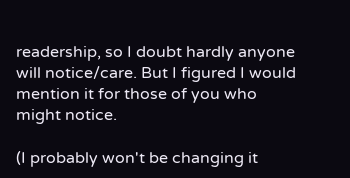readership, so I doubt hardly anyone will notice/care. But I figured I would mention it for those of you who might notice.

(I probably won't be changing it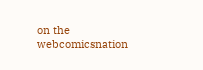on the webcomicsnation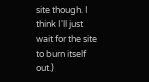site though. I think I'll just wait for the site to burn itself out.)